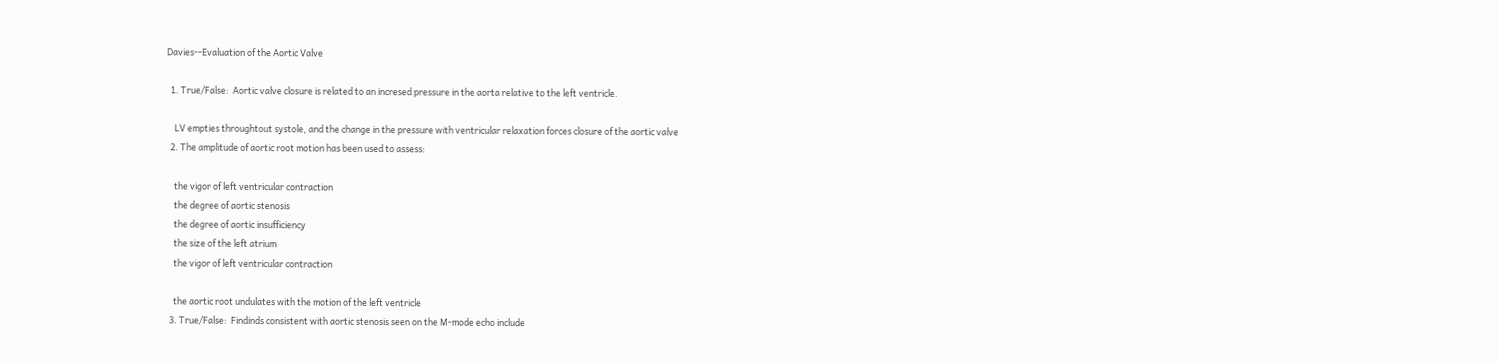Davies--Evaluation of the Aortic Valve

  1. True/False:  Aortic valve closure is related to an incresed pressure in the aorta relative to the left ventricle.

    LV empties throughtout systole, and the change in the pressure with ventricular relaxation forces closure of the aortic valve
  2. The amplitude of aortic root motion has been used to assess:

    the vigor of left ventricular contraction
    the degree of aortic stenosis
    the degree of aortic insufficiency
    the size of the left atrium
    the vigor of left ventricular contraction

    the aortic root undulates with the motion of the left ventricle
  3. True/False:  Findinds consistent with aortic stenosis seen on the M-mode echo include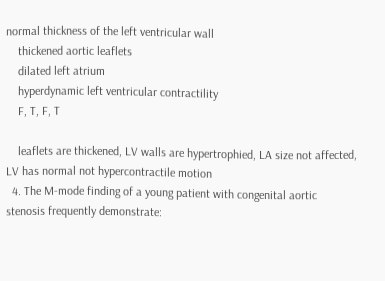normal thickness of the left ventricular wall
    thickened aortic leaflets
    dilated left atrium
    hyperdynamic left ventricular contractility
    F, T, F, T

    leaflets are thickened, LV walls are hypertrophied, LA size not affected, LV has normal not hypercontractile motion
  4. The M-mode finding of a young patient with congenital aortic stenosis frequently demonstrate: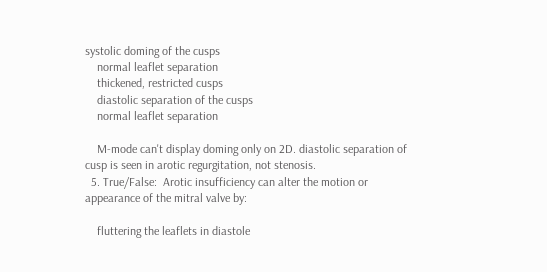systolic doming of the cusps
    normal leaflet separation
    thickened, restricted cusps
    diastolic separation of the cusps
    normal leaflet separation

    M-mode can't display doming only on 2D. diastolic separation of cusp is seen in arotic regurgitation, not stenosis.
  5. True/False:  Arotic insufficiency can alter the motion or appearance of the mitral valve by:

    fluttering the leaflets in diastole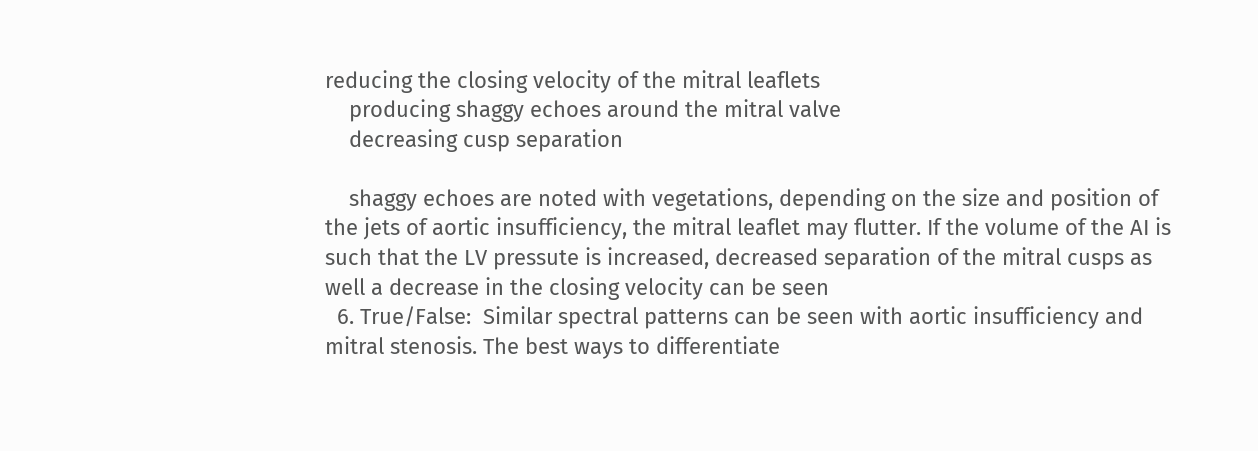reducing the closing velocity of the mitral leaflets
    producing shaggy echoes around the mitral valve
    decreasing cusp separation

    shaggy echoes are noted with vegetations, depending on the size and position of the jets of aortic insufficiency, the mitral leaflet may flutter. If the volume of the AI is such that the LV pressute is increased, decreased separation of the mitral cusps as well a decrease in the closing velocity can be seen
  6. True/False:  Similar spectral patterns can be seen with aortic insufficiency and mitral stenosis. The best ways to differentiate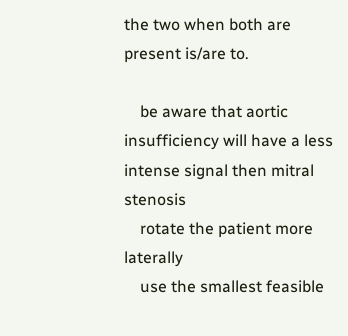the two when both are present is/are to.

    be aware that aortic insufficiency will have a less intense signal then mitral stenosis
    rotate the patient more laterally
    use the smallest feasible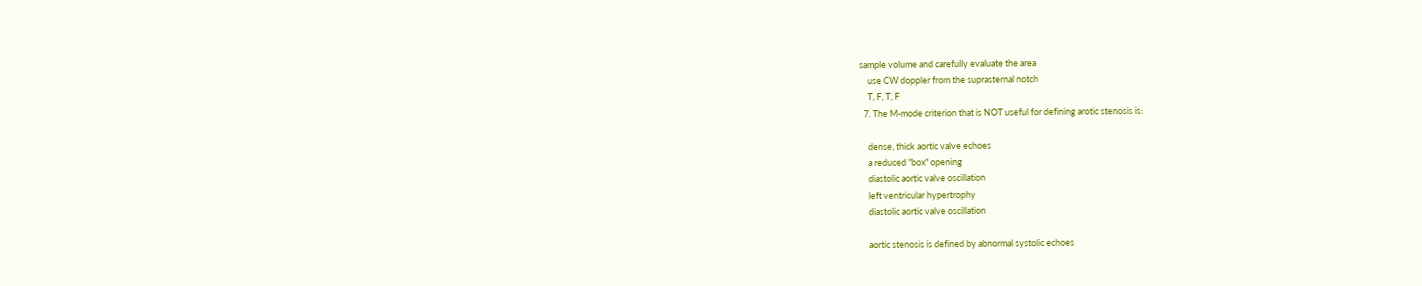sample volume and carefully evaluate the area
    use CW doppler from the suprasternal notch
    T, F, T, F
  7. The M-mode criterion that is NOT useful for defining arotic stenosis is:

    dense, thick aortic valve echoes
    a reduced "box" opening
    diastolic aortic valve oscillation
    left ventricular hypertrophy
    diastolic aortic valve oscillation

    aortic stenosis is defined by abnormal systolic echoes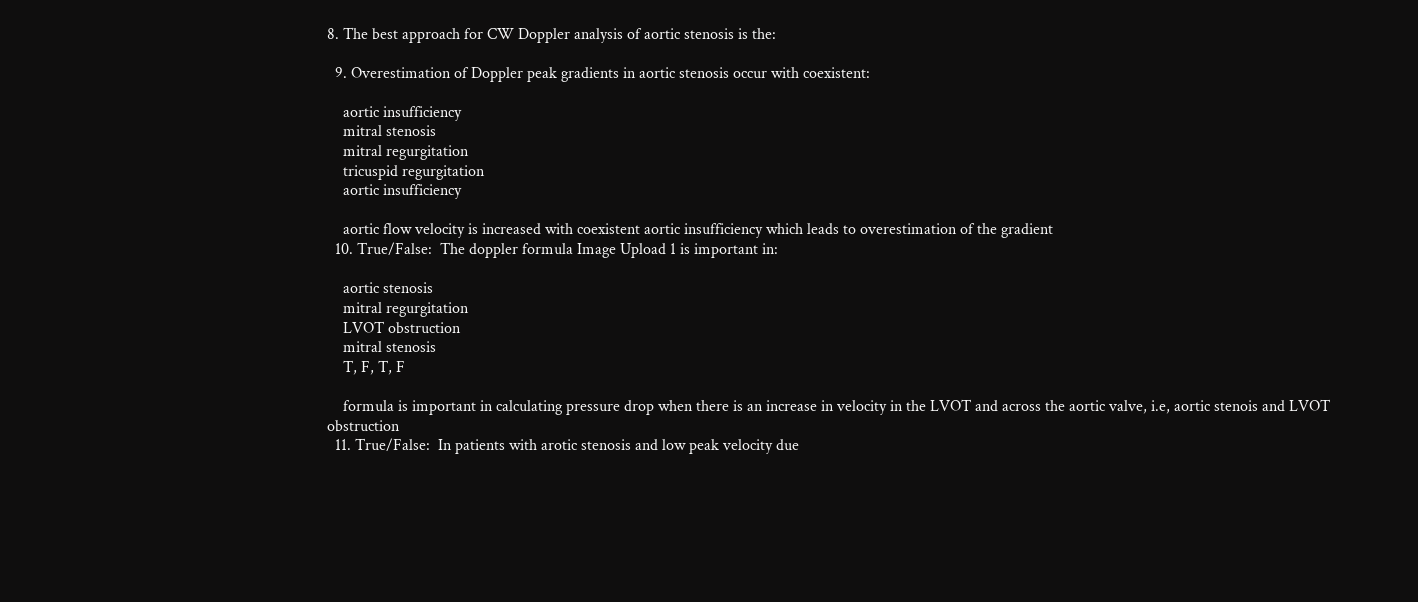8. The best approach for CW Doppler analysis of aortic stenosis is the:

  9. Overestimation of Doppler peak gradients in aortic stenosis occur with coexistent:

    aortic insufficiency
    mitral stenosis
    mitral regurgitation
    tricuspid regurgitation
    aortic insufficiency

    aortic flow velocity is increased with coexistent aortic insufficiency which leads to overestimation of the gradient
  10. True/False:  The doppler formula Image Upload 1 is important in:

    aortic stenosis
    mitral regurgitation
    LVOT obstruction
    mitral stenosis
    T, F, T, F

    formula is important in calculating pressure drop when there is an increase in velocity in the LVOT and across the aortic valve, i.e, aortic stenois and LVOT obstruction
  11. True/False:  In patients with arotic stenosis and low peak velocity due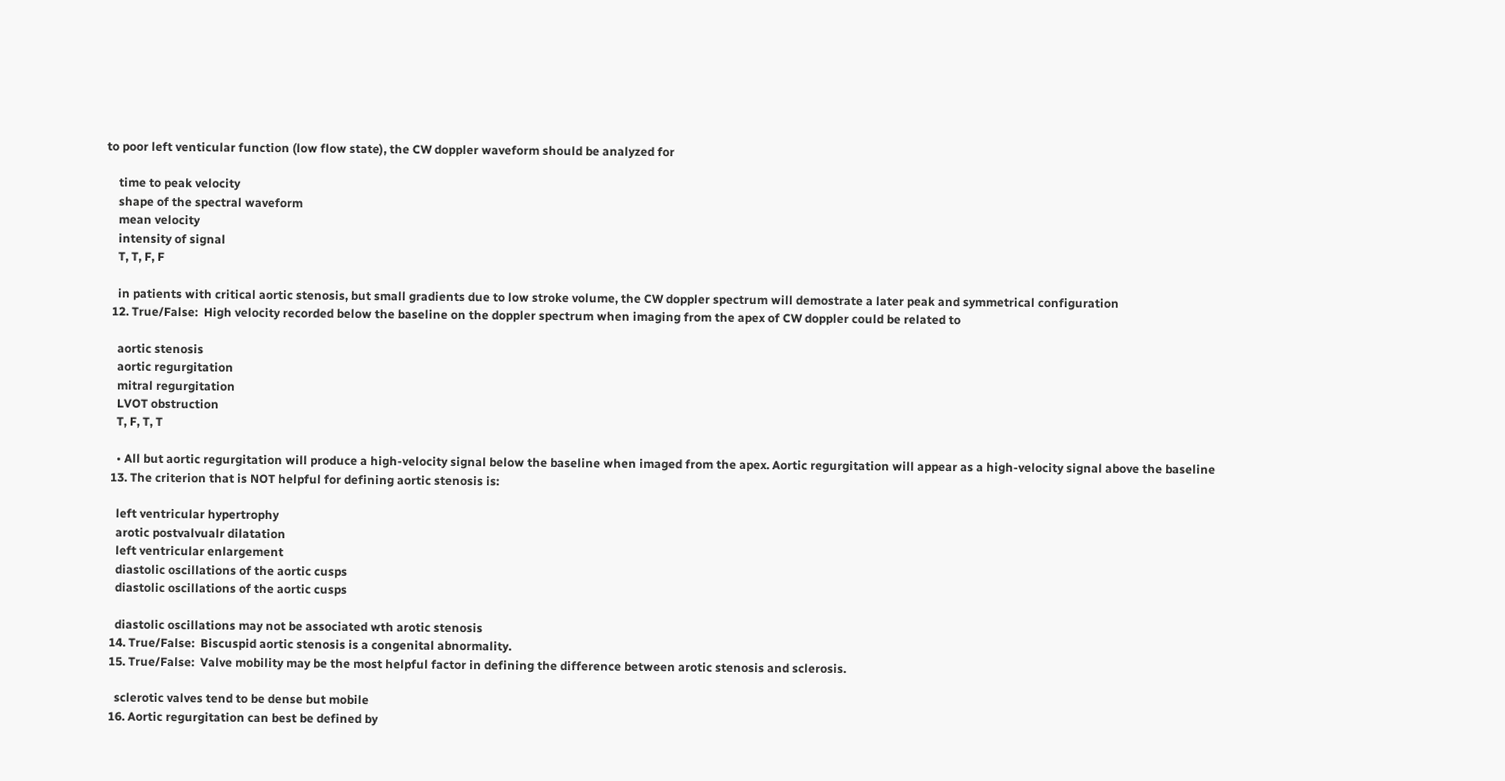to poor left venticular function (low flow state), the CW doppler waveform should be analyzed for

    time to peak velocity
    shape of the spectral waveform
    mean velocity
    intensity of signal
    T, T, F, F

    in patients with critical aortic stenosis, but small gradients due to low stroke volume, the CW doppler spectrum will demostrate a later peak and symmetrical configuration
  12. True/False:  High velocity recorded below the baseline on the doppler spectrum when imaging from the apex of CW doppler could be related to

    aortic stenosis
    aortic regurgitation
    mitral regurgitation
    LVOT obstruction
    T, F, T, T

    • All but aortic regurgitation will produce a high-velocity signal below the baseline when imaged from the apex. Aortic regurgitation will appear as a high-velocity signal above the baseline
  13. The criterion that is NOT helpful for defining aortic stenosis is:

    left ventricular hypertrophy
    arotic postvalvualr dilatation
    left ventricular enlargement
    diastolic oscillations of the aortic cusps
    diastolic oscillations of the aortic cusps

    diastolic oscillations may not be associated wth arotic stenosis
  14. True/False:  Biscuspid aortic stenosis is a congenital abnormality.
  15. True/False:  Valve mobility may be the most helpful factor in defining the difference between arotic stenosis and sclerosis.

    sclerotic valves tend to be dense but mobile
  16. Aortic regurgitation can best be defined by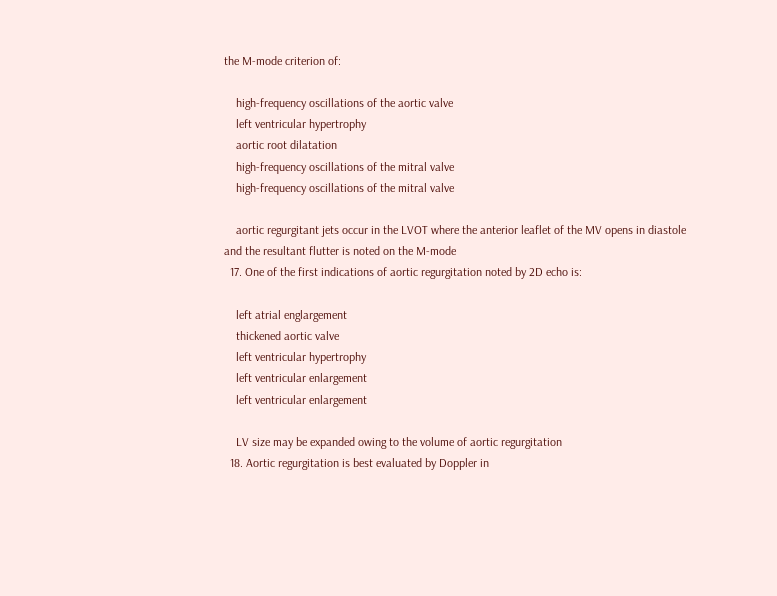the M-mode criterion of:

    high-frequency oscillations of the aortic valve
    left ventricular hypertrophy
    aortic root dilatation
    high-frequency oscillations of the mitral valve
    high-frequency oscillations of the mitral valve

    aortic regurgitant jets occur in the LVOT where the anterior leaflet of the MV opens in diastole and the resultant flutter is noted on the M-mode
  17. One of the first indications of aortic regurgitation noted by 2D echo is:

    left atrial englargement
    thickened aortic valve
    left ventricular hypertrophy
    left ventricular enlargement
    left ventricular enlargement

    LV size may be expanded owing to the volume of aortic regurgitation
  18. Aortic regurgitation is best evaluated by Doppler in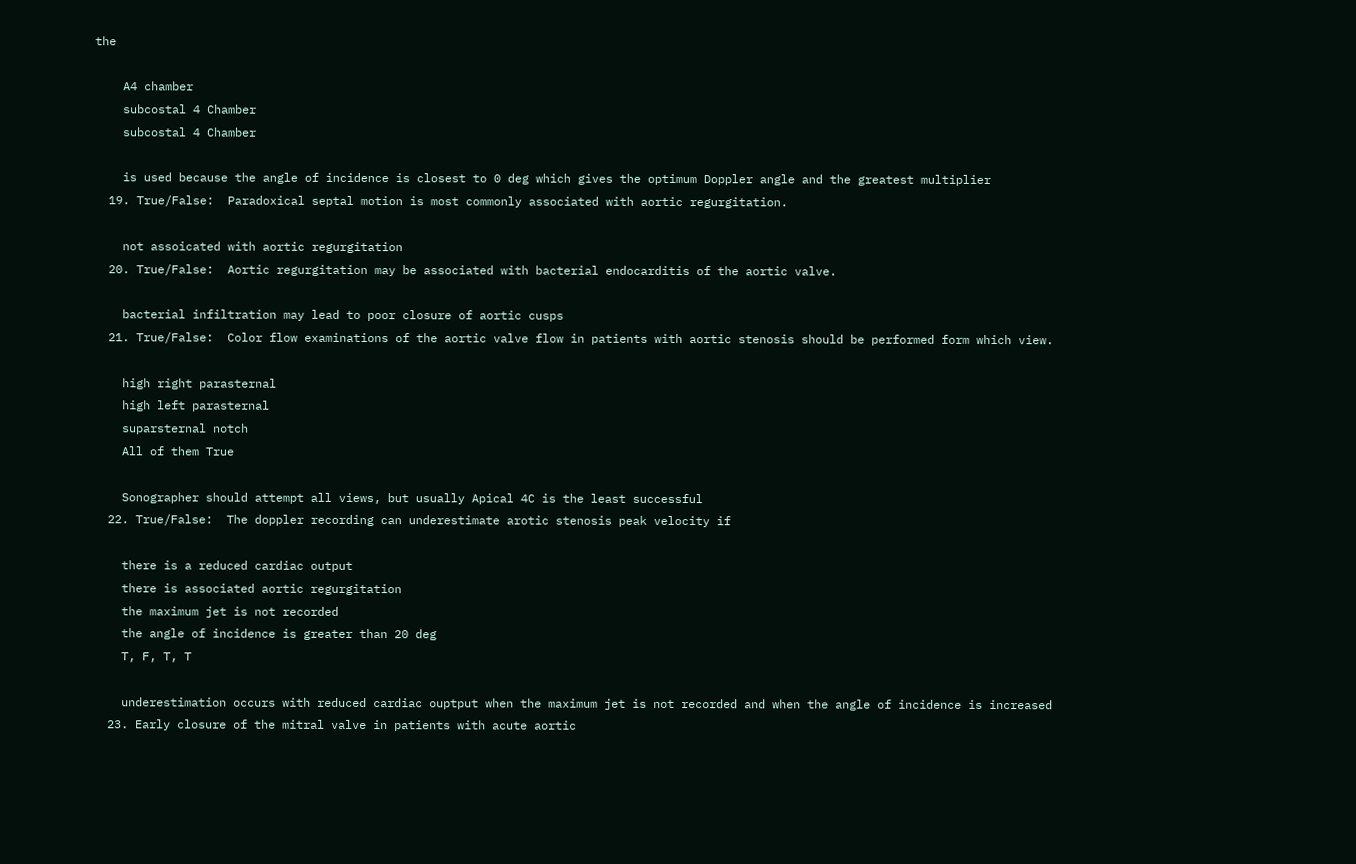the

    A4 chamber
    subcostal 4 Chamber
    subcostal 4 Chamber

    is used because the angle of incidence is closest to 0 deg which gives the optimum Doppler angle and the greatest multiplier
  19. True/False:  Paradoxical septal motion is most commonly associated with aortic regurgitation.

    not assoicated with aortic regurgitation
  20. True/False:  Aortic regurgitation may be associated with bacterial endocarditis of the aortic valve.

    bacterial infiltration may lead to poor closure of aortic cusps
  21. True/False:  Color flow examinations of the aortic valve flow in patients with aortic stenosis should be performed form which view.

    high right parasternal
    high left parasternal
    suparsternal notch
    All of them True

    Sonographer should attempt all views, but usually Apical 4C is the least successful
  22. True/False:  The doppler recording can underestimate arotic stenosis peak velocity if

    there is a reduced cardiac output
    there is associated aortic regurgitation
    the maximum jet is not recorded
    the angle of incidence is greater than 20 deg
    T, F, T, T

    underestimation occurs with reduced cardiac ouptput when the maximum jet is not recorded and when the angle of incidence is increased
  23. Early closure of the mitral valve in patients with acute aortic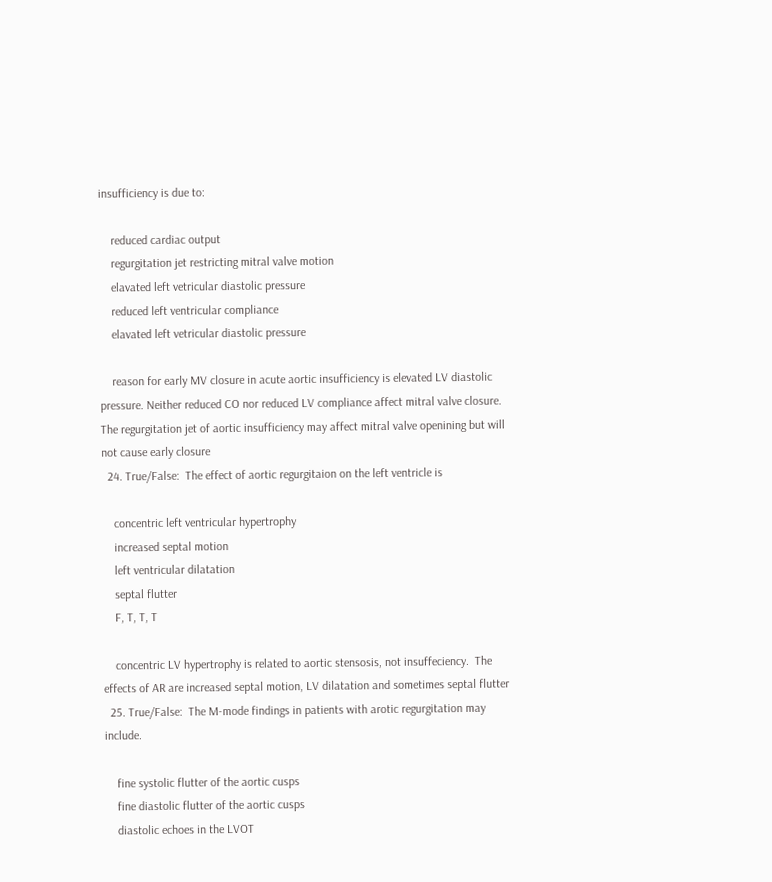insufficiency is due to:

    reduced cardiac output
    regurgitation jet restricting mitral valve motion
    elavated left vetricular diastolic pressure
    reduced left ventricular compliance
    elavated left vetricular diastolic pressure

    reason for early MV closure in acute aortic insufficiency is elevated LV diastolic pressure. Neither reduced CO nor reduced LV compliance affect mitral valve closure. The regurgitation jet of aortic insufficiency may affect mitral valve openining but will not cause early closure
  24. True/False:  The effect of aortic regurgitaion on the left ventricle is

    concentric left ventricular hypertrophy
    increased septal motion
    left ventricular dilatation
    septal flutter
    F, T, T, T

    concentric LV hypertrophy is related to aortic stensosis, not insuffeciency.  The effects of AR are increased septal motion, LV dilatation and sometimes septal flutter
  25. True/False:  The M-mode findings in patients with arotic regurgitation may include.

    fine systolic flutter of the aortic cusps
    fine diastolic flutter of the aortic cusps
    diastolic echoes in the LVOT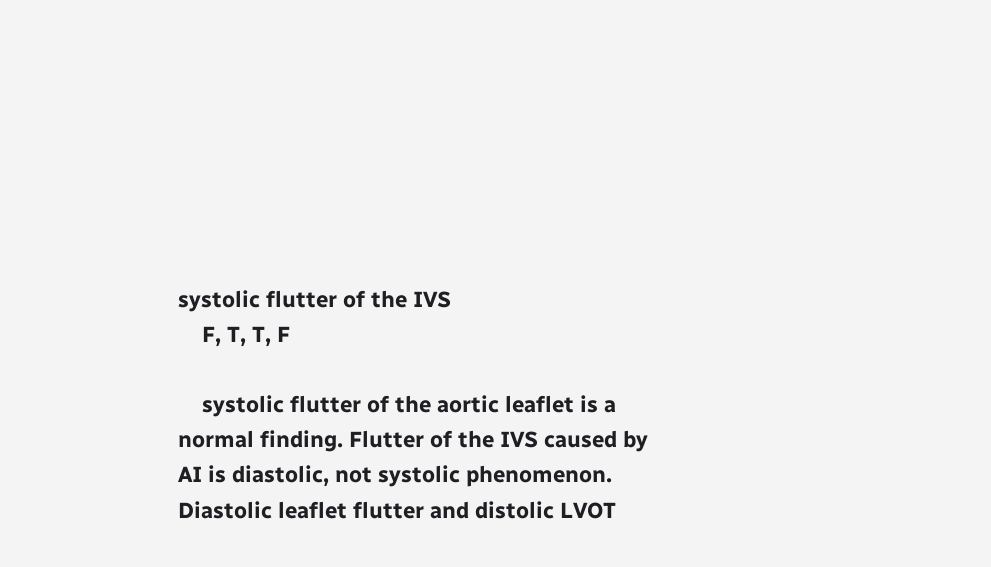systolic flutter of the IVS
    F, T, T, F

    systolic flutter of the aortic leaflet is a normal finding. Flutter of the IVS caused by AI is diastolic, not systolic phenomenon. Diastolic leaflet flutter and distolic LVOT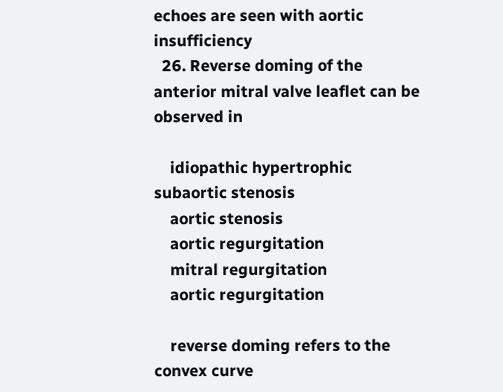echoes are seen with aortic insufficiency
  26. Reverse doming of the anterior mitral valve leaflet can be observed in

    idiopathic hypertrophic subaortic stenosis
    aortic stenosis
    aortic regurgitation
    mitral regurgitation
    aortic regurgitation

    reverse doming refers to the convex curve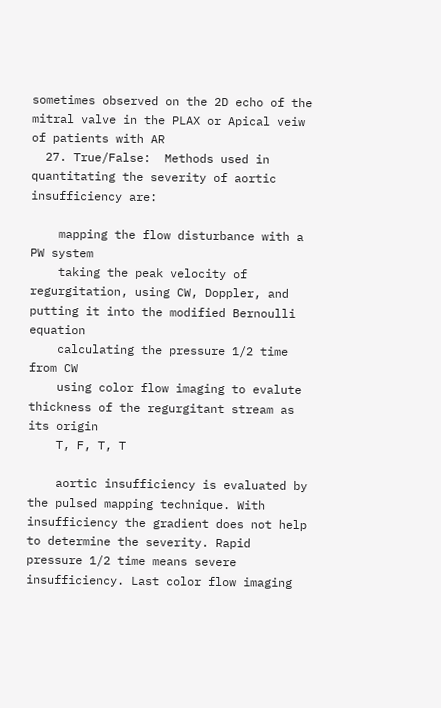sometimes observed on the 2D echo of the mitral valve in the PLAX or Apical veiw of patients with AR
  27. True/False:  Methods used in quantitating the severity of aortic insufficiency are:

    mapping the flow disturbance with a PW system
    taking the peak velocity of regurgitation, using CW, Doppler, and putting it into the modified Bernoulli equation
    calculating the pressure 1/2 time from CW
    using color flow imaging to evalute thickness of the regurgitant stream as its origin
    T, F, T, T

    aortic insufficiency is evaluated by the pulsed mapping technique. With insufficiency the gradient does not help to determine the severity. Rapid pressure 1/2 time means severe insufficiency. Last color flow imaging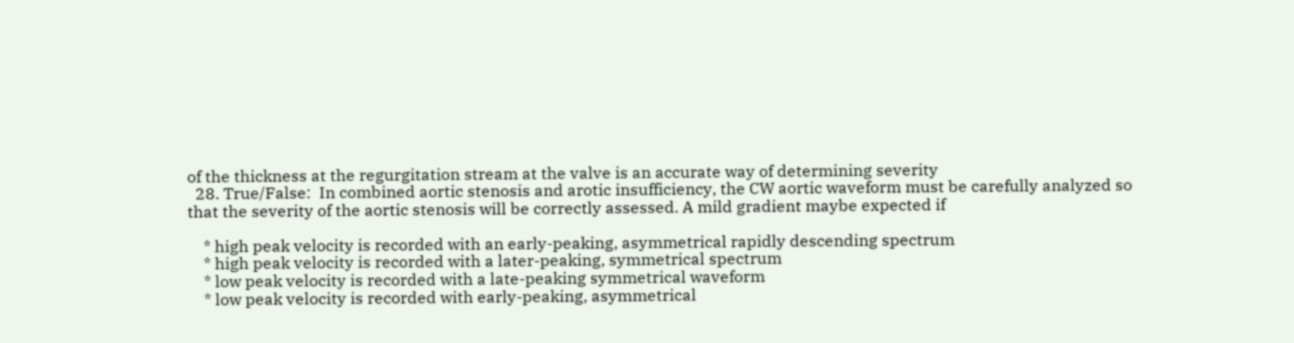of the thickness at the regurgitation stream at the valve is an accurate way of determining severity
  28. True/False:  In combined aortic stenosis and arotic insufficiency, the CW aortic waveform must be carefully analyzed so that the severity of the aortic stenosis will be correctly assessed. A mild gradient maybe expected if

    * high peak velocity is recorded with an early-peaking, asymmetrical rapidly descending spectrum
    * high peak velocity is recorded with a later-peaking, symmetrical spectrum
    * low peak velocity is recorded with a late-peaking symmetrical waveform
    * low peak velocity is recorded with early-peaking, asymmetrical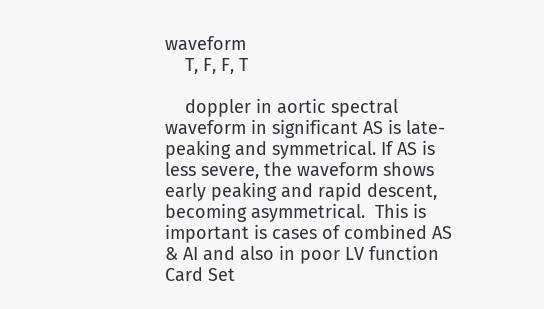waveform
    T, F, F, T

    doppler in aortic spectral waveform in significant AS is late-peaking and symmetrical. If AS is less severe, the waveform shows early peaking and rapid descent, becoming asymmetrical.  This is important is cases of combined AS & AI and also in poor LV function
Card Set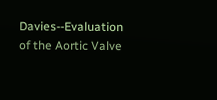Davies--Evaluation of the Aortic Valve